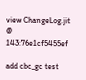view ChangeLog.jit @ 143:76e1cf5455ef

add cbc_gc test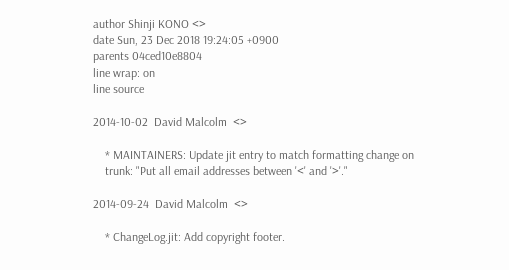author Shinji KONO <>
date Sun, 23 Dec 2018 19:24:05 +0900
parents 04ced10e8804
line wrap: on
line source

2014-10-02  David Malcolm  <>

    * MAINTAINERS: Update jit entry to match formatting change on
    trunk: "Put all email addresses between '<' and '>'."

2014-09-24  David Malcolm  <>

    * ChangeLog.jit: Add copyright footer.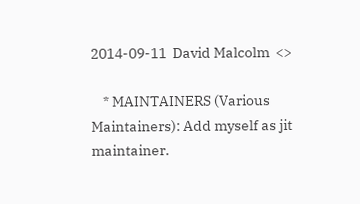2014-09-11  David Malcolm  <>

    * MAINTAINERS (Various Maintainers): Add myself as jit maintainer.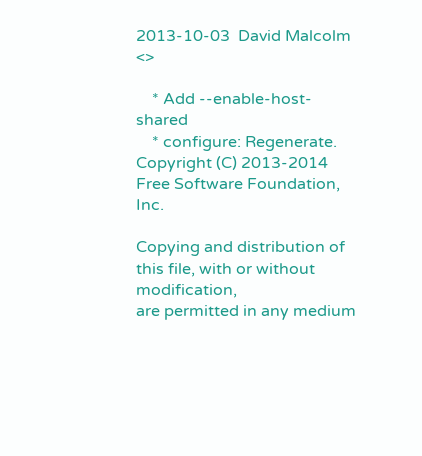2013-10-03  David Malcolm  <>

    * Add --enable-host-shared
    * configure: Regenerate.
Copyright (C) 2013-2014 Free Software Foundation, Inc.

Copying and distribution of this file, with or without modification,
are permitted in any medium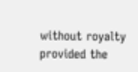without royalty provided the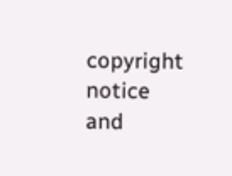copyright
notice and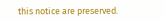this notice are preserved.